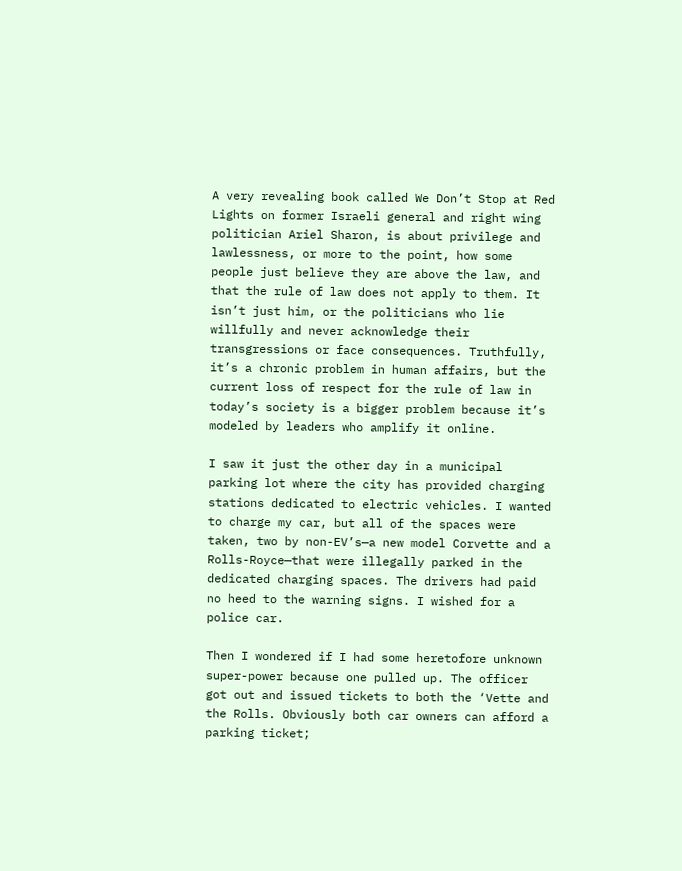A very revealing book called We Don’t Stop at Red Lights on former Israeli general and right wing politician Ariel Sharon, is about privilege and lawlessness, or more to the point, how some people just believe they are above the law, and that the rule of law does not apply to them. It isn’t just him, or the politicians who lie willfully and never acknowledge their transgressions or face consequences. Truthfully, it’s a chronic problem in human affairs, but the current loss of respect for the rule of law in today’s society is a bigger problem because it’s modeled by leaders who amplify it online.

I saw it just the other day in a municipal parking lot where the city has provided charging stations dedicated to electric vehicles. I wanted to charge my car, but all of the spaces were taken, two by non-EV’s—a new model Corvette and a Rolls-Royce—that were illegally parked in the dedicated charging spaces. The drivers had paid no heed to the warning signs. I wished for a police car.

Then I wondered if I had some heretofore unknown super-power because one pulled up. The officer got out and issued tickets to both the ‘Vette and the Rolls. Obviously both car owners can afford a parking ticket;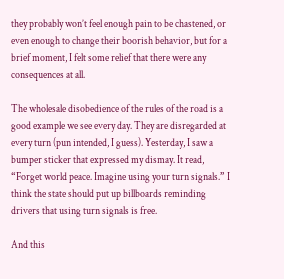they probably won’t feel enough pain to be chastened, or even enough to change their boorish behavior, but for a brief moment, I felt some relief that there were any consequences at all.

The wholesale disobedience of the rules of the road is a good example we see every day. They are disregarded at every turn (pun intended, I guess). Yesterday, I saw a bumper sticker that expressed my dismay. It read, “Forget world peace. Imagine using your turn signals.” I think the state should put up billboards reminding drivers that using turn signals is free.

And this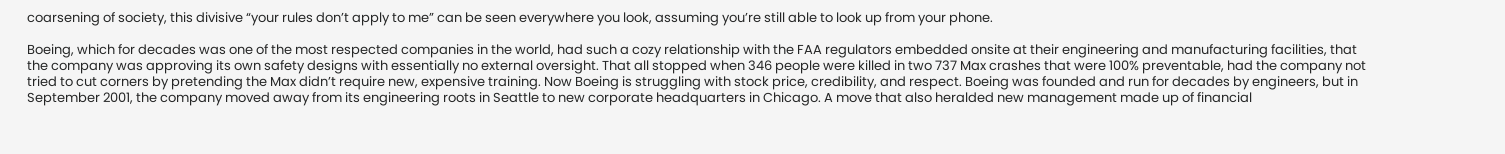coarsening of society, this divisive “your rules don’t apply to me” can be seen everywhere you look, assuming you’re still able to look up from your phone.

Boeing, which for decades was one of the most respected companies in the world, had such a cozy relationship with the FAA regulators embedded onsite at their engineering and manufacturing facilities, that the company was approving its own safety designs with essentially no external oversight. That all stopped when 346 people were killed in two 737 Max crashes that were 100% preventable, had the company not tried to cut corners by pretending the Max didn’t require new, expensive training. Now Boeing is struggling with stock price, credibility, and respect. Boeing was founded and run for decades by engineers, but in September 2001, the company moved away from its engineering roots in Seattle to new corporate headquarters in Chicago. A move that also heralded new management made up of financial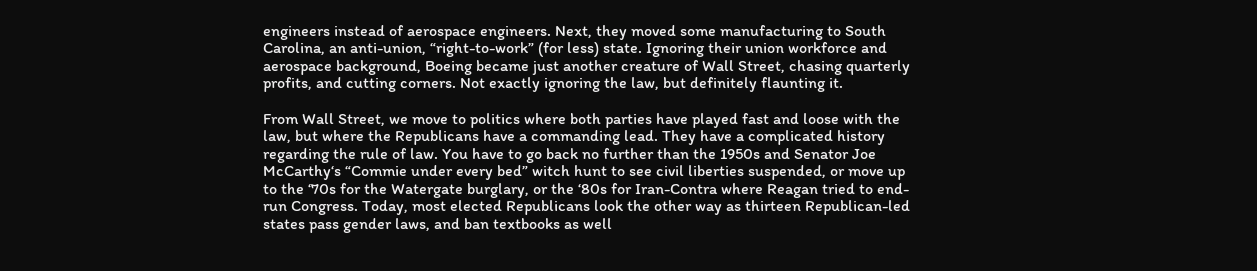engineers instead of aerospace engineers. Next, they moved some manufacturing to South Carolina, an anti-union, “right-to-work” (for less) state. Ignoring their union workforce and aerospace background, Boeing became just another creature of Wall Street, chasing quarterly profits, and cutting corners. Not exactly ignoring the law, but definitely flaunting it.

From Wall Street, we move to politics where both parties have played fast and loose with the law, but where the Republicans have a commanding lead. They have a complicated history regarding the rule of law. You have to go back no further than the 1950s and Senator Joe McCarthy‘s “Commie under every bed” witch hunt to see civil liberties suspended, or move up to the ‘70s for the Watergate burglary, or the ‘80s for Iran-Contra where Reagan tried to end-run Congress. Today, most elected Republicans look the other way as thirteen Republican-led states pass gender laws, and ban textbooks as well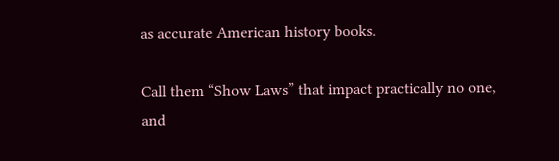as accurate American history books.

Call them “Show Laws” that impact practically no one, and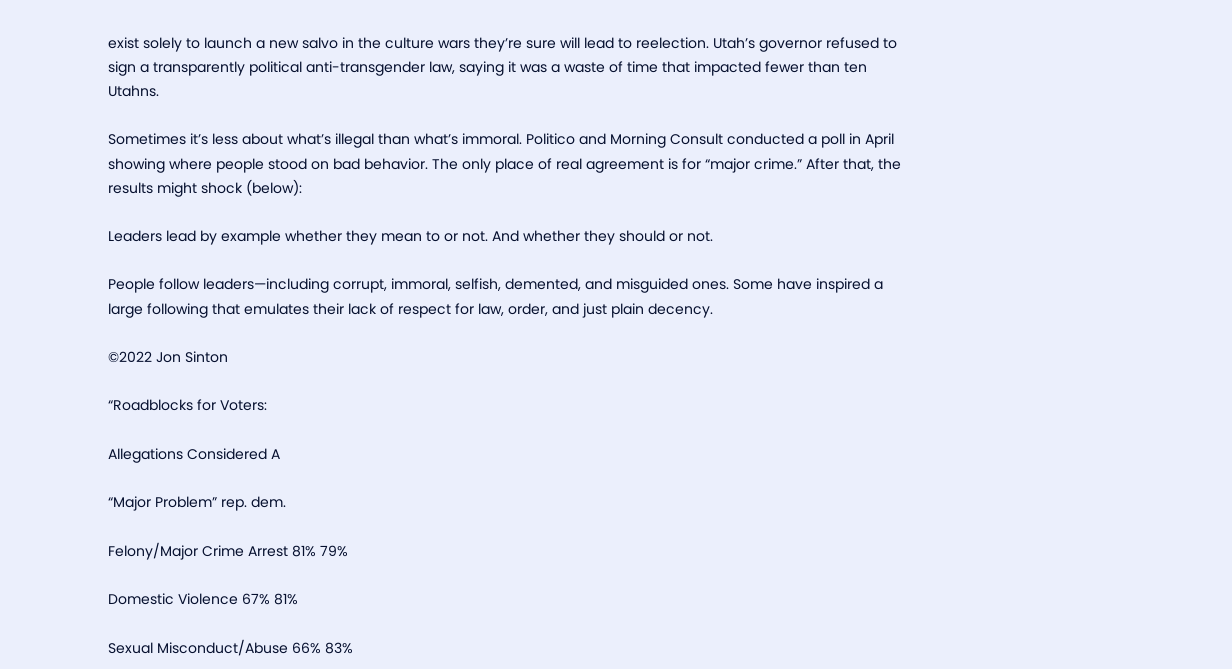exist solely to launch a new salvo in the culture wars they’re sure will lead to reelection. Utah’s governor refused to sign a transparently political anti-transgender law, saying it was a waste of time that impacted fewer than ten Utahns.

Sometimes it’s less about what’s illegal than what’s immoral. Politico and Morning Consult conducted a poll in April showing where people stood on bad behavior. The only place of real agreement is for “major crime.” After that, the results might shock (below):

Leaders lead by example whether they mean to or not. And whether they should or not.

People follow leaders—including corrupt, immoral, selfish, demented, and misguided ones. Some have inspired a large following that emulates their lack of respect for law, order, and just plain decency.

©2022 Jon Sinton

“Roadblocks for Voters:

Allegations Considered A

“Major Problem” rep. dem.

Felony/Major Crime Arrest 81% 79%

Domestic Violence 67% 81%

Sexual Misconduct/Abuse 66% 83%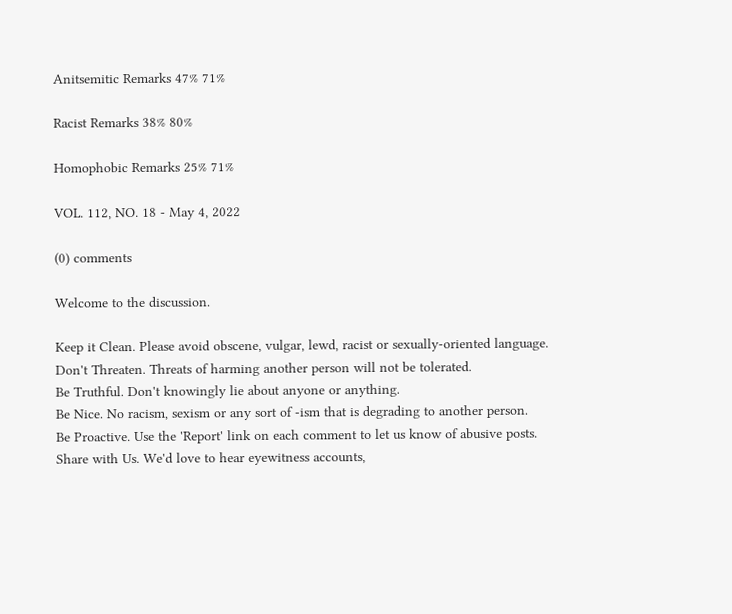Anitsemitic Remarks 47% 71%

Racist Remarks 38% 80%

Homophobic Remarks 25% 71%

VOL. 112, NO. 18 - May 4, 2022

(0) comments

Welcome to the discussion.

Keep it Clean. Please avoid obscene, vulgar, lewd, racist or sexually-oriented language.
Don't Threaten. Threats of harming another person will not be tolerated.
Be Truthful. Don't knowingly lie about anyone or anything.
Be Nice. No racism, sexism or any sort of -ism that is degrading to another person.
Be Proactive. Use the 'Report' link on each comment to let us know of abusive posts.
Share with Us. We'd love to hear eyewitness accounts,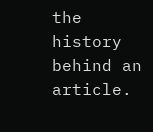the history behind an article.